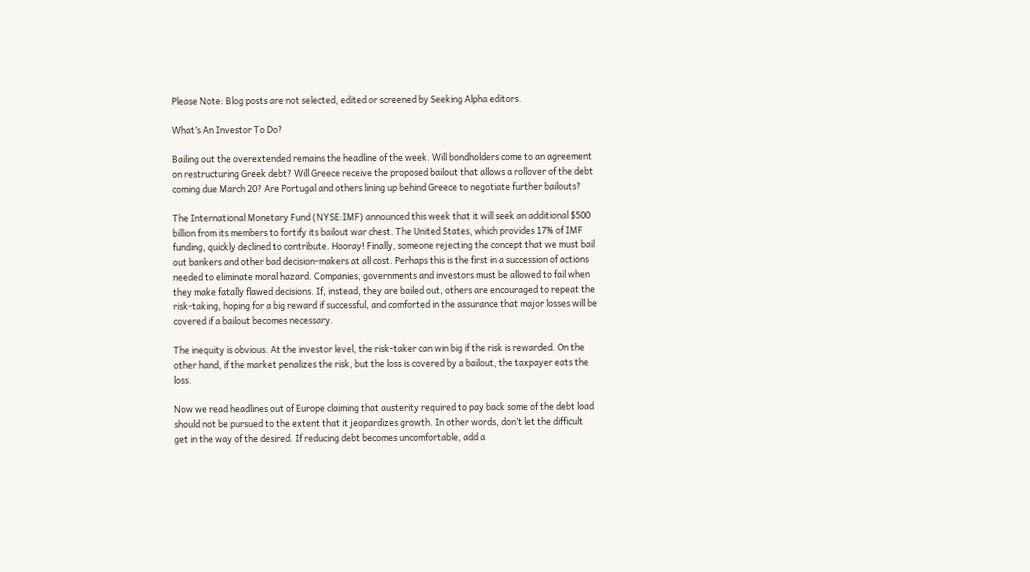Please Note: Blog posts are not selected, edited or screened by Seeking Alpha editors.

What’s An Investor To Do?

Bailing out the overextended remains the headline of the week. Will bondholders come to an agreement on restructuring Greek debt? Will Greece receive the proposed bailout that allows a rollover of the debt coming due March 20? Are Portugal and others lining up behind Greece to negotiate further bailouts?

The International Monetary Fund (NYSE:IMF) announced this week that it will seek an additional $500 billion from its members to fortify its bailout war chest. The United States, which provides 17% of IMF funding, quickly declined to contribute. Hooray! Finally, someone rejecting the concept that we must bail out bankers and other bad decision-makers at all cost. Perhaps this is the first in a succession of actions needed to eliminate moral hazard. Companies, governments and investors must be allowed to fail when they make fatally flawed decisions. If, instead, they are bailed out, others are encouraged to repeat the risk-taking, hoping for a big reward if successful, and comforted in the assurance that major losses will be covered if a bailout becomes necessary.

The inequity is obvious. At the investor level, the risk-taker can win big if the risk is rewarded. On the other hand, if the market penalizes the risk, but the loss is covered by a bailout, the taxpayer eats the loss.

Now we read headlines out of Europe claiming that austerity required to pay back some of the debt load should not be pursued to the extent that it jeopardizes growth. In other words, don’t let the difficult get in the way of the desired. If reducing debt becomes uncomfortable, add a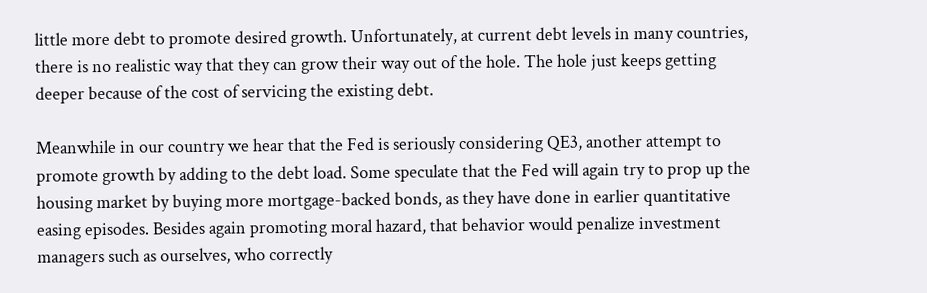little more debt to promote desired growth. Unfortunately, at current debt levels in many countries, there is no realistic way that they can grow their way out of the hole. The hole just keeps getting deeper because of the cost of servicing the existing debt.

Meanwhile in our country we hear that the Fed is seriously considering QE3, another attempt to promote growth by adding to the debt load. Some speculate that the Fed will again try to prop up the housing market by buying more mortgage-backed bonds, as they have done in earlier quantitative easing episodes. Besides again promoting moral hazard, that behavior would penalize investment managers such as ourselves, who correctly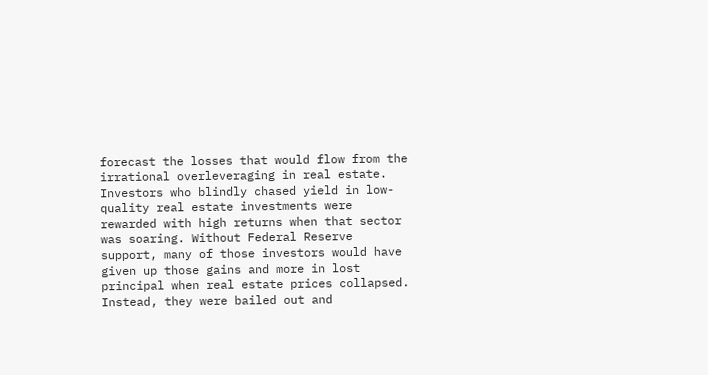forecast the losses that would flow from the irrational overleveraging in real estate. Investors who blindly chased yield in low-quality real estate investments were rewarded with high returns when that sector was soaring. Without Federal Reserve support, many of those investors would have given up those gains and more in lost principal when real estate prices collapsed. Instead, they were bailed out and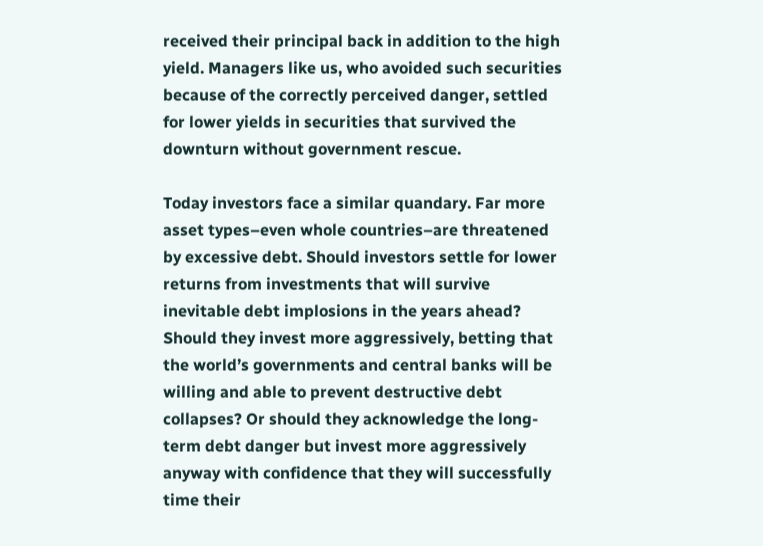received their principal back in addition to the high yield. Managers like us, who avoided such securities because of the correctly perceived danger, settled for lower yields in securities that survived the downturn without government rescue.

Today investors face a similar quandary. Far more asset types–even whole countries–are threatened by excessive debt. Should investors settle for lower returns from investments that will survive inevitable debt implosions in the years ahead? Should they invest more aggressively, betting that the world’s governments and central banks will be willing and able to prevent destructive debt collapses? Or should they acknowledge the long-term debt danger but invest more aggressively anyway with confidence that they will successfully time their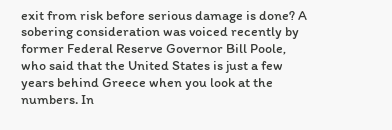exit from risk before serious damage is done? A sobering consideration was voiced recently by former Federal Reserve Governor Bill Poole, who said that the United States is just a few years behind Greece when you look at the numbers. In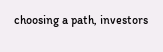choosing a path, investors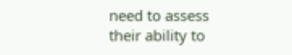need to assess their ability to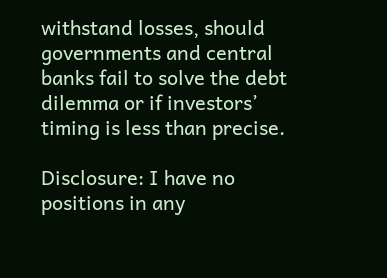withstand losses, should governments and central banks fail to solve the debt dilemma or if investors’ timing is less than precise.

Disclosure: I have no positions in any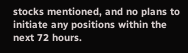stocks mentioned, and no plans to initiate any positions within the next 72 hours.